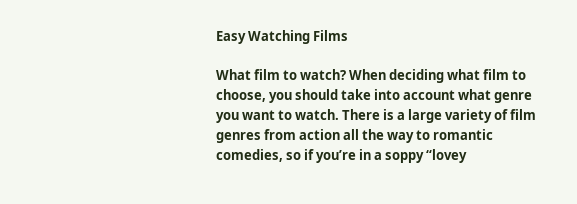Easy Watching Films

What film to watch? When deciding what film to choose, you should take into account what genre you want to watch. There is a large variety of film genres from action all the way to romantic comedies, so if you’re in a soppy “lovey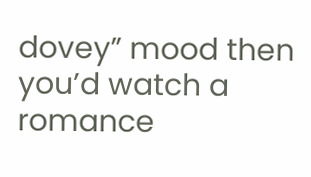dovey” mood then you’d watch a romance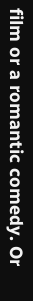film or a romantic comedy. Or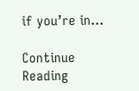if you’re in…

Continue Reading